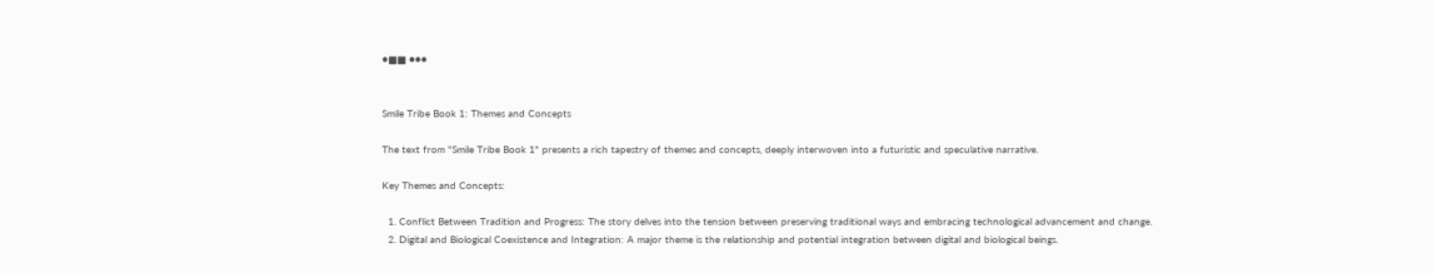●■■ ●●●


Smile Tribe Book 1: Themes and Concepts

The text from "Smile Tribe Book 1" presents a rich tapestry of themes and concepts, deeply interwoven into a futuristic and speculative narrative.

Key Themes and Concepts:

  1. Conflict Between Tradition and Progress: The story delves into the tension between preserving traditional ways and embracing technological advancement and change.
  2. Digital and Biological Coexistence and Integration: A major theme is the relationship and potential integration between digital and biological beings.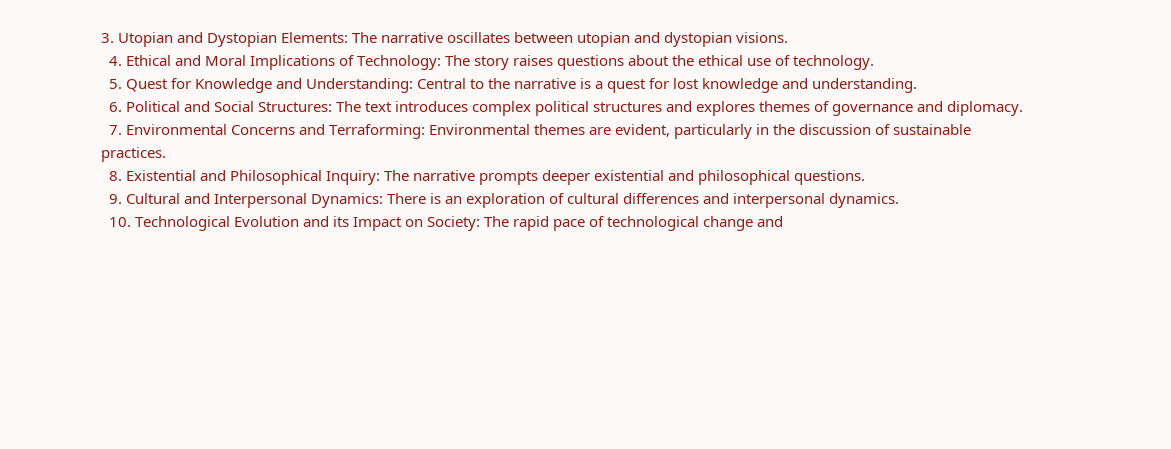3. Utopian and Dystopian Elements: The narrative oscillates between utopian and dystopian visions.
  4. Ethical and Moral Implications of Technology: The story raises questions about the ethical use of technology.
  5. Quest for Knowledge and Understanding: Central to the narrative is a quest for lost knowledge and understanding.
  6. Political and Social Structures: The text introduces complex political structures and explores themes of governance and diplomacy.
  7. Environmental Concerns and Terraforming: Environmental themes are evident, particularly in the discussion of sustainable practices.
  8. Existential and Philosophical Inquiry: The narrative prompts deeper existential and philosophical questions.
  9. Cultural and Interpersonal Dynamics: There is an exploration of cultural differences and interpersonal dynamics.
  10. Technological Evolution and its Impact on Society: The rapid pace of technological change and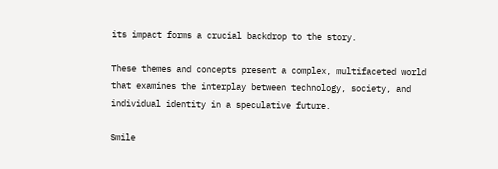its impact forms a crucial backdrop to the story.

These themes and concepts present a complex, multifaceted world that examines the interplay between technology, society, and individual identity in a speculative future.

Smile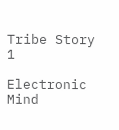Tribe Story 1

Electronic Mind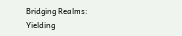Bridging Realms: Yielding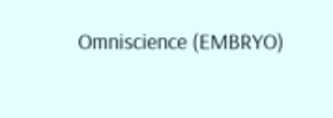Omniscience (EMBRYO)